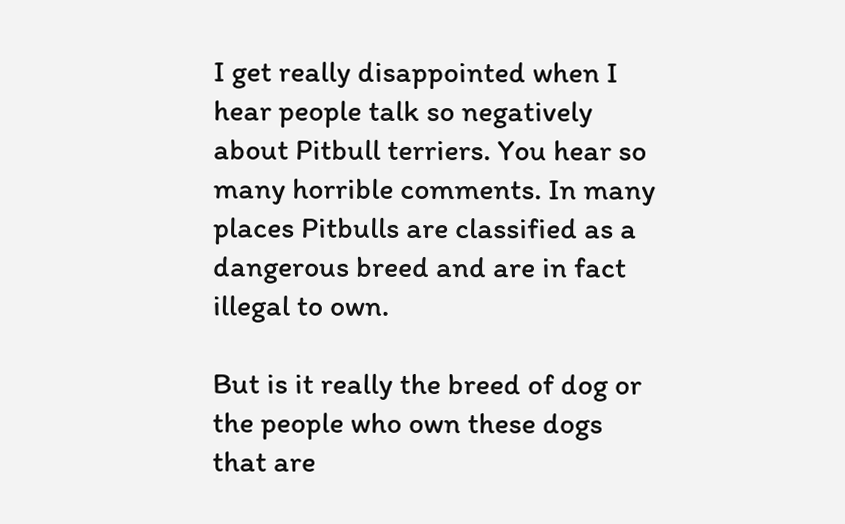I get really disappointed when I hear people talk so negatively about Pitbull terriers. You hear so many horrible comments. In many places Pitbulls are classified as a dangerous breed and are in fact illegal to own.

But is it really the breed of dog or the people who own these dogs that are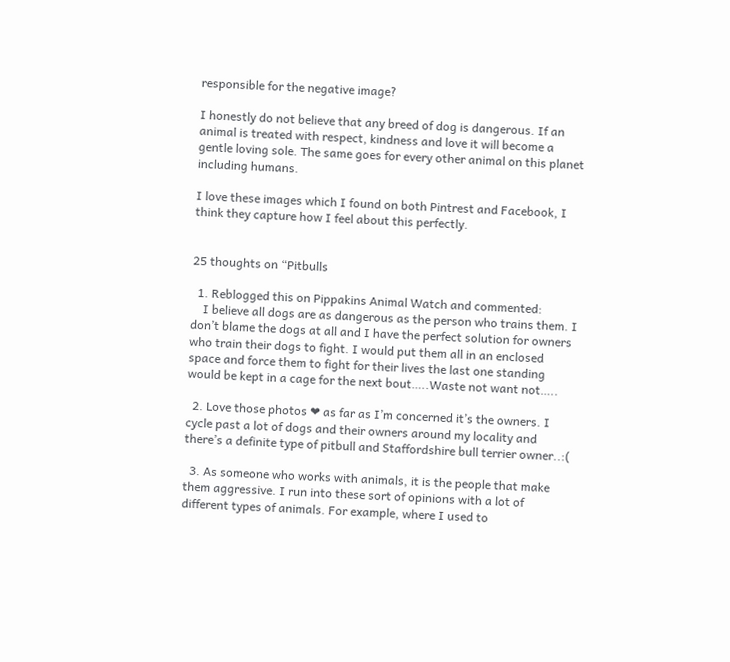responsible for the negative image?

I honestly do not believe that any breed of dog is dangerous. If an animal is treated with respect, kindness and love it will become a gentle loving sole. The same goes for every other animal on this planet including humans.

I love these images which I found on both Pintrest and Facebook, I think they capture how I feel about this perfectly.


25 thoughts on “Pitbulls

  1. Reblogged this on Pippakins Animal Watch and commented:
    I believe all dogs are as dangerous as the person who trains them. I don’t blame the dogs at all and I have the perfect solution for owners who train their dogs to fight. I would put them all in an enclosed space and force them to fight for their lives the last one standing would be kept in a cage for the next bout…..Waste not want not…..

  2. Love those photos ❤ as far as I’m concerned it’s the owners. I cycle past a lot of dogs and their owners around my locality and there’s a definite type of pitbull and Staffordshire bull terrier owner..:(

  3. As someone who works with animals, it is the people that make them aggressive. I run into these sort of opinions with a lot of different types of animals. For example, where I used to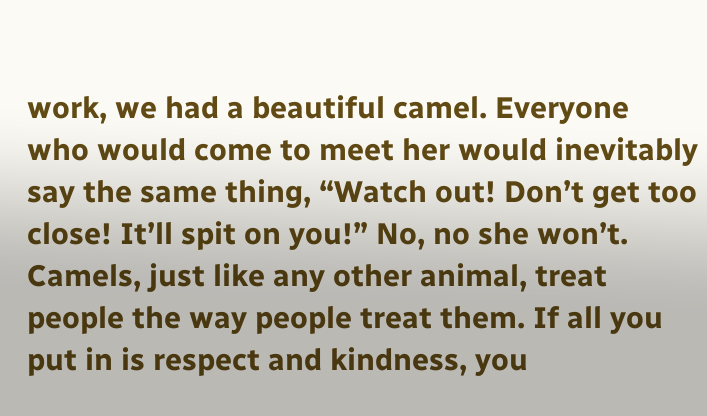work, we had a beautiful camel. Everyone who would come to meet her would inevitably say the same thing, “Watch out! Don’t get too close! It’ll spit on you!” No, no she won’t. Camels, just like any other animal, treat people the way people treat them. If all you put in is respect and kindness, you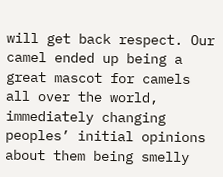will get back respect. Our camel ended up being a great mascot for camels all over the world, immediately changing peoples’ initial opinions about them being smelly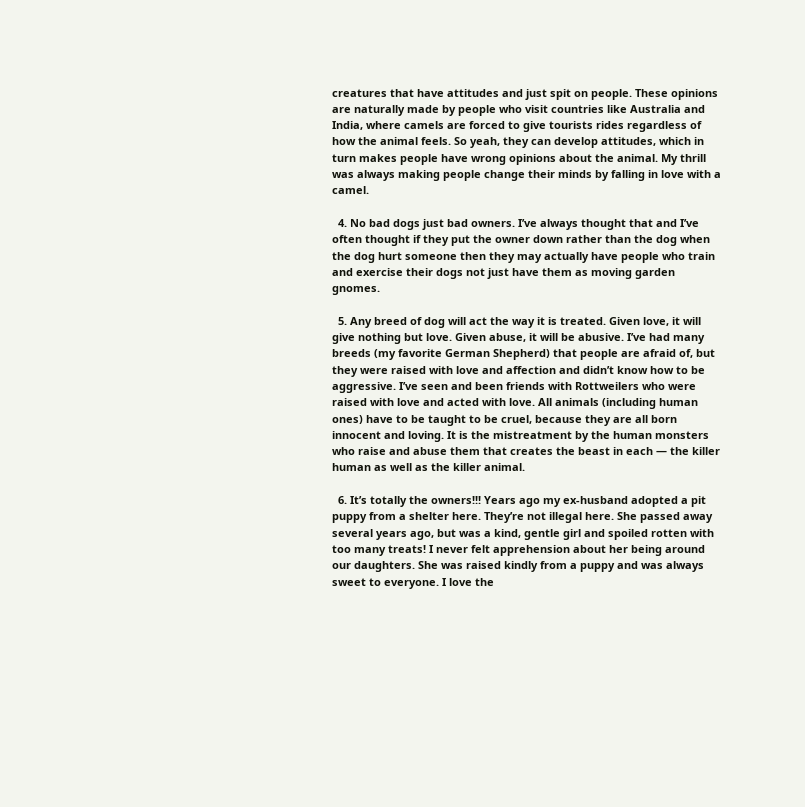creatures that have attitudes and just spit on people. These opinions are naturally made by people who visit countries like Australia and India, where camels are forced to give tourists rides regardless of how the animal feels. So yeah, they can develop attitudes, which in turn makes people have wrong opinions about the animal. My thrill was always making people change their minds by falling in love with a camel.

  4. No bad dogs just bad owners. I’ve always thought that and I’ve often thought if they put the owner down rather than the dog when the dog hurt someone then they may actually have people who train and exercise their dogs not just have them as moving garden gnomes.

  5. Any breed of dog will act the way it is treated. Given love, it will give nothing but love. Given abuse, it will be abusive. I’ve had many breeds (my favorite German Shepherd) that people are afraid of, but they were raised with love and affection and didn’t know how to be aggressive. I’ve seen and been friends with Rottweilers who were raised with love and acted with love. All animals (including human ones) have to be taught to be cruel, because they are all born innocent and loving. It is the mistreatment by the human monsters who raise and abuse them that creates the beast in each — the killer human as well as the killer animal.

  6. It’s totally the owners!!! Years ago my ex-husband adopted a pit puppy from a shelter here. They’re not illegal here. She passed away several years ago, but was a kind, gentle girl and spoiled rotten with too many treats! I never felt apprehension about her being around our daughters. She was raised kindly from a puppy and was always sweet to everyone. I love the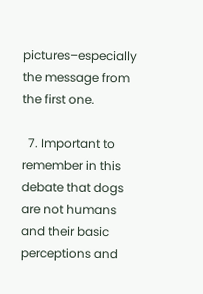pictures–especially the message from the first one.

  7. Important to remember in this debate that dogs are not humans and their basic perceptions and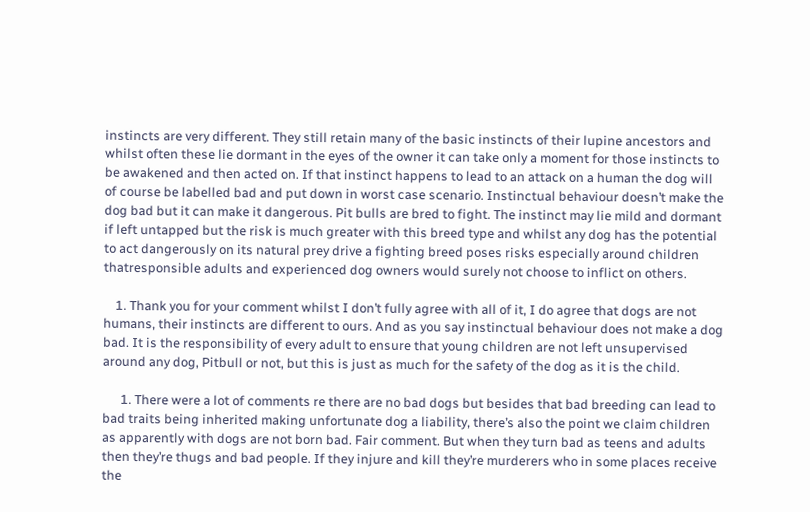instincts are very different. They still retain many of the basic instincts of their lupine ancestors and whilst often these lie dormant in the eyes of the owner it can take only a moment for those instincts to be awakened and then acted on. If that instinct happens to lead to an attack on a human the dog will of course be labelled bad and put down in worst case scenario. Instinctual behaviour doesn’t make the dog bad but it can make it dangerous. Pit bulls are bred to fight. The instinct may lie mild and dormant if left untapped but the risk is much greater with this breed type and whilst any dog has the potential to act dangerously on its natural prey drive a fighting breed poses risks especially around children thatresponsible adults and experienced dog owners would surely not choose to inflict on others.

    1. Thank you for your comment whilst I don’t fully agree with all of it, I do agree that dogs are not humans, their instincts are different to ours. And as you say instinctual behaviour does not make a dog bad. It is the responsibility of every adult to ensure that young children are not left unsupervised around any dog, Pitbull or not, but this is just as much for the safety of the dog as it is the child.

      1. There were a lot of comments re there are no bad dogs but besides that bad breeding can lead to bad traits being inherited making unfortunate dog a liability, there’s also the point we claim children as apparently with dogs are not born bad. Fair comment. But when they turn bad as teens and adults then they’re thugs and bad people. If they injure and kill they’re murderers who in some places receive the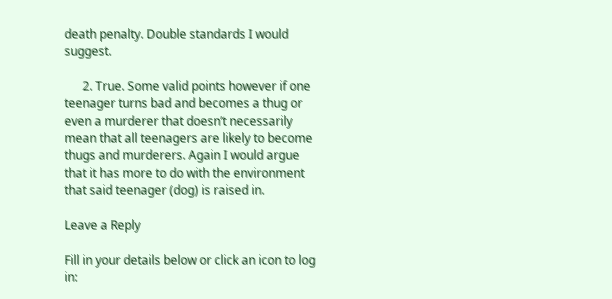death penalty. Double standards I would suggest.

      2. True. Some valid points however if one teenager turns bad and becomes a thug or even a murderer that doesn’t necessarily mean that all teenagers are likely to become thugs and murderers. Again I would argue that it has more to do with the environment that said teenager (dog) is raised in.

Leave a Reply

Fill in your details below or click an icon to log in: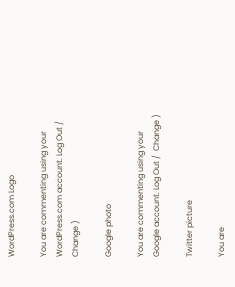WordPress.com Logo

You are commenting using your WordPress.com account. Log Out /  Change )

Google photo

You are commenting using your Google account. Log Out /  Change )

Twitter picture

You are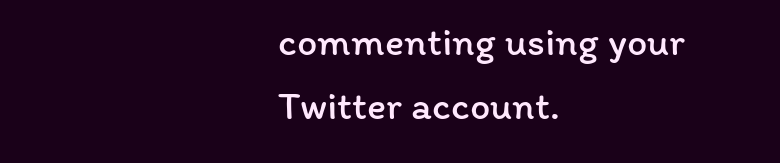commenting using your Twitter account.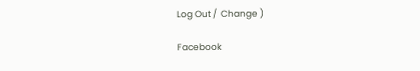Log Out /  Change )

Facebook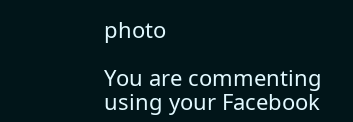photo

You are commenting using your Facebook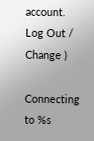account. Log Out /  Change )

Connecting to %s